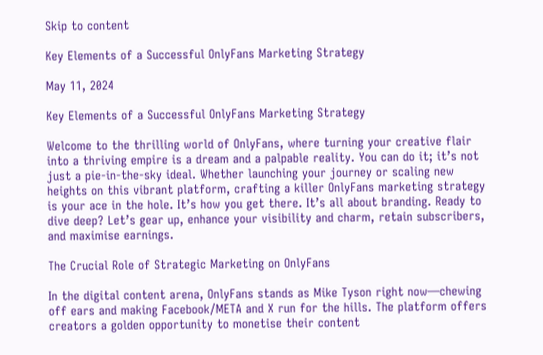Skip to content

Key Elements of a Successful OnlyFans Marketing Strategy

May 11, 2024

Key Elements of a Successful OnlyFans Marketing Strategy

Welcome to the thrilling world of OnlyFans, where turning your creative flair into a thriving empire is a dream and a palpable reality. You can do it; it’s not just a pie-in-the-sky ideal. Whether launching your journey or scaling new heights on this vibrant platform, crafting a killer OnlyFans marketing strategy is your ace in the hole. It’s how you get there. It’s all about branding. Ready to dive deep? Let’s gear up, enhance your visibility and charm, retain subscribers, and maximise earnings.

The Crucial Role of Strategic Marketing on OnlyFans

In the digital content arena, OnlyFans stands as Mike Tyson right now—chewing off ears and making Facebook/META and X run for the hills. The platform offers creators a golden opportunity to monetise their content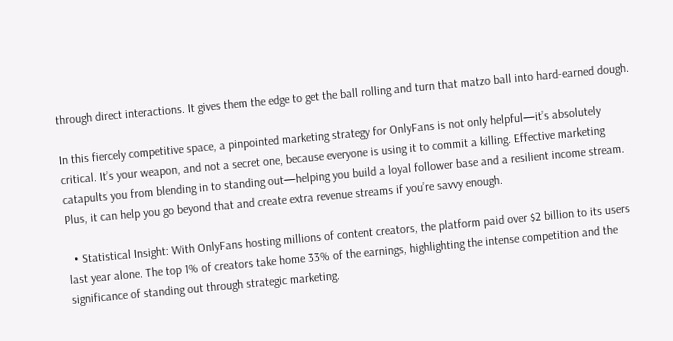through direct interactions. It gives them the edge to get the ball rolling and turn that matzo ball into hard-earned dough.

In this fiercely competitive space, a pinpointed marketing strategy for OnlyFans is not only helpful—it’s absolutely critical. It’s your weapon, and not a secret one, because everyone is using it to commit a killing. Effective marketing catapults you from blending in to standing out—helping you build a loyal follower base and a resilient income stream. Plus, it can help you go beyond that and create extra revenue streams if you’re savvy enough.

  • Statistical Insight: With OnlyFans hosting millions of content creators, the platform paid over $2 billion to its users last year alone. The top 1% of creators take home 33% of the earnings, highlighting the intense competition and the significance of standing out through strategic marketing.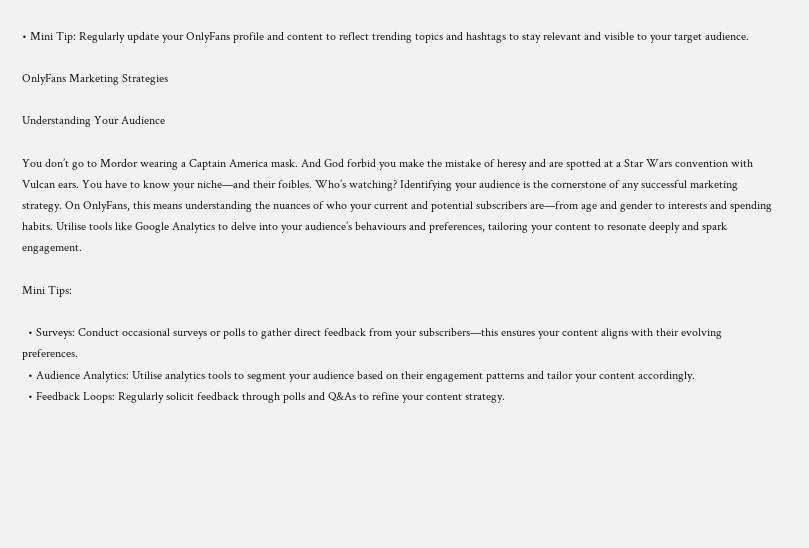• Mini Tip: Regularly update your OnlyFans profile and content to reflect trending topics and hashtags to stay relevant and visible to your target audience.

OnlyFans Marketing Strategies

Understanding Your Audience

You don’t go to Mordor wearing a Captain America mask. And God forbid you make the mistake of heresy and are spotted at a Star Wars convention with Vulcan ears. You have to know your niche—and their foibles. Who’s watching? Identifying your audience is the cornerstone of any successful marketing strategy. On OnlyFans, this means understanding the nuances of who your current and potential subscribers are—from age and gender to interests and spending habits. Utilise tools like Google Analytics to delve into your audience’s behaviours and preferences, tailoring your content to resonate deeply and spark engagement.

Mini Tips:

  • Surveys: Conduct occasional surveys or polls to gather direct feedback from your subscribers—this ensures your content aligns with their evolving preferences.
  • Audience Analytics: Utilise analytics tools to segment your audience based on their engagement patterns and tailor your content accordingly.
  • Feedback Loops: Regularly solicit feedback through polls and Q&As to refine your content strategy.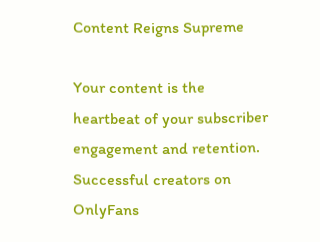Content Reigns Supreme

Your content is the heartbeat of your subscriber engagement and retention. Successful creators on OnlyFans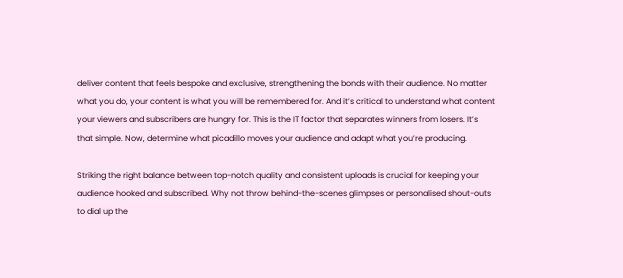deliver content that feels bespoke and exclusive, strengthening the bonds with their audience. No matter what you do, your content is what you will be remembered for. And it’s critical to understand what content your viewers and subscribers are hungry for. This is the IT factor that separates winners from losers. It’s that simple. Now, determine what picadillo moves your audience and adapt what you’re producing.

Striking the right balance between top-notch quality and consistent uploads is crucial for keeping your audience hooked and subscribed. Why not throw behind-the-scenes glimpses or personalised shout-outs to dial up the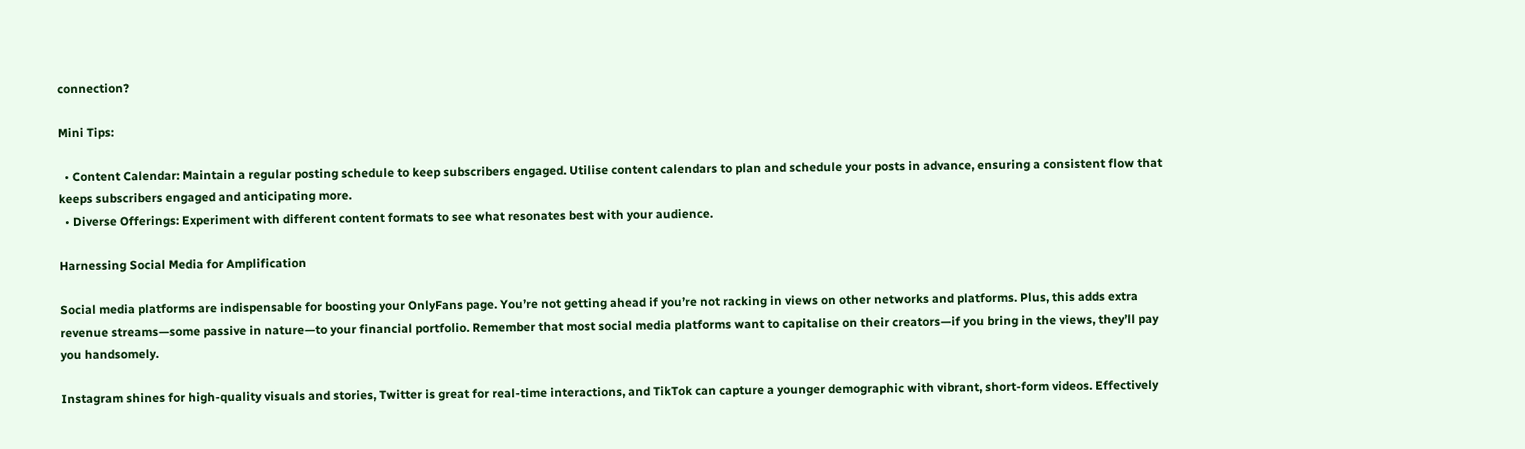connection?

Mini Tips:

  • Content Calendar: Maintain a regular posting schedule to keep subscribers engaged. Utilise content calendars to plan and schedule your posts in advance, ensuring a consistent flow that keeps subscribers engaged and anticipating more.
  • Diverse Offerings: Experiment with different content formats to see what resonates best with your audience.

Harnessing Social Media for Amplification

Social media platforms are indispensable for boosting your OnlyFans page. You’re not getting ahead if you’re not racking in views on other networks and platforms. Plus, this adds extra revenue streams—some passive in nature—to your financial portfolio. Remember that most social media platforms want to capitalise on their creators—if you bring in the views, they’ll pay you handsomely.

Instagram shines for high-quality visuals and stories, Twitter is great for real-time interactions, and TikTok can capture a younger demographic with vibrant, short-form videos. Effectively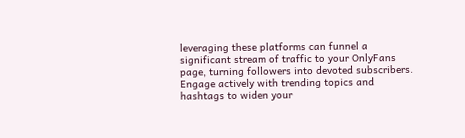leveraging these platforms can funnel a significant stream of traffic to your OnlyFans page, turning followers into devoted subscribers. Engage actively with trending topics and hashtags to widen your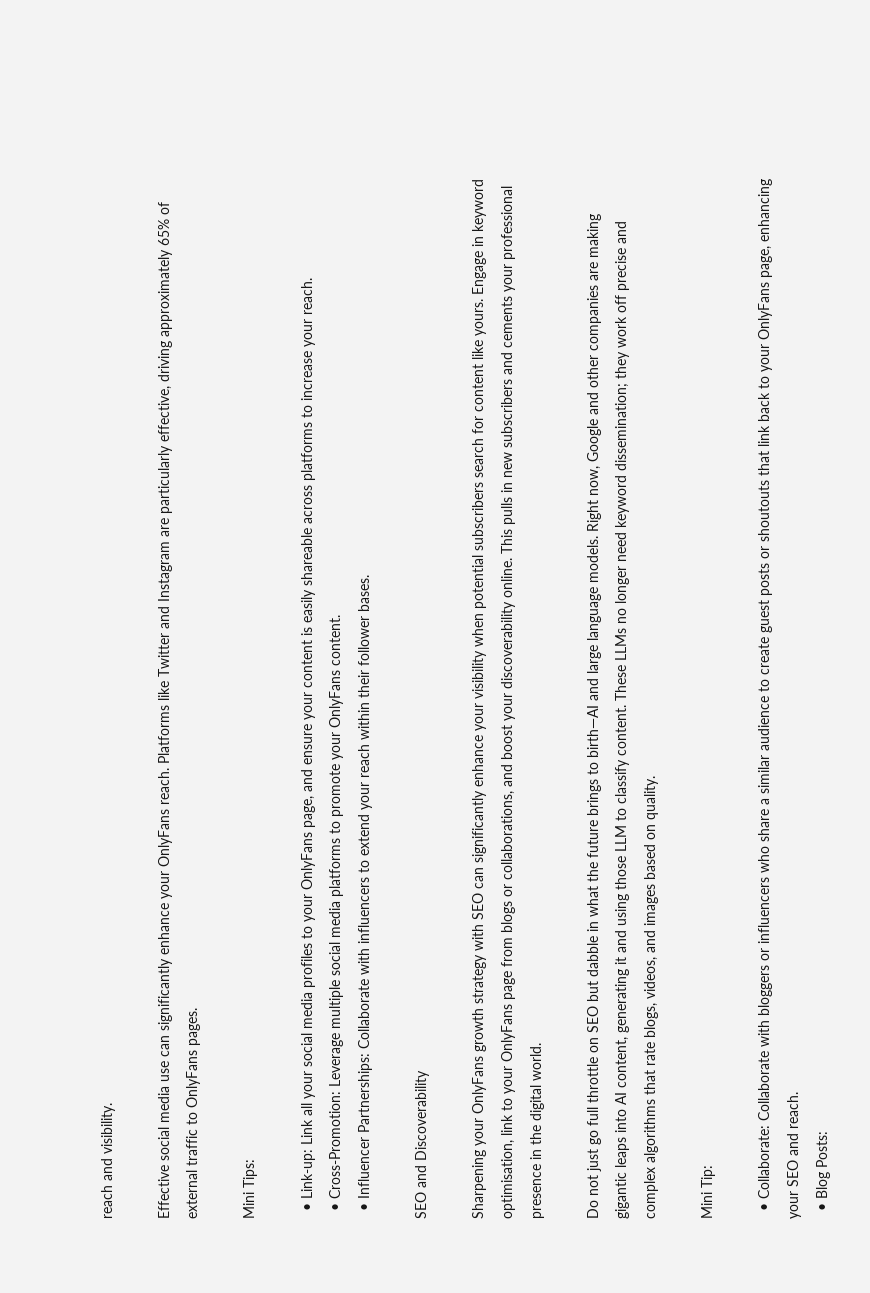reach and visibility.

Effective social media use can significantly enhance your OnlyFans reach. Platforms like Twitter and Instagram are particularly effective, driving approximately 65% of external traffic to OnlyFans pages.

Mini Tips:

  • Link-up: Link all your social media profiles to your OnlyFans page, and ensure your content is easily shareable across platforms to increase your reach.
  • Cross-Promotion: Leverage multiple social media platforms to promote your OnlyFans content.
  • Influencer Partnerships: Collaborate with influencers to extend your reach within their follower bases.

SEO and Discoverability

Sharpening your OnlyFans growth strategy with SEO can significantly enhance your visibility when potential subscribers search for content like yours. Engage in keyword optimisation, link to your OnlyFans page from blogs or collaborations, and boost your discoverability online. This pulls in new subscribers and cements your professional presence in the digital world.

Do not just go full throttle on SEO but dabble in what the future brings to birth—AI and large language models. Right now, Google and other companies are making gigantic leaps into AI content, generating it and using those LLM to classify content. These LLMs no longer need keyword dissemination; they work off precise and complex algorithms that rate blogs, videos, and images based on quality.

Mini Tip:

  • Collaborate: Collaborate with bloggers or influencers who share a similar audience to create guest posts or shoutouts that link back to your OnlyFans page, enhancing your SEO and reach.
  • Blog Posts: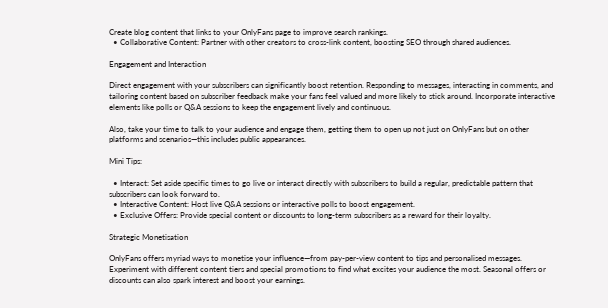Create blog content that links to your OnlyFans page to improve search rankings.
  • Collaborative Content: Partner with other creators to cross-link content, boosting SEO through shared audiences.

Engagement and Interaction

Direct engagement with your subscribers can significantly boost retention. Responding to messages, interacting in comments, and tailoring content based on subscriber feedback make your fans feel valued and more likely to stick around. Incorporate interactive elements like polls or Q&A sessions to keep the engagement lively and continuous.

Also, take your time to talk to your audience and engage them, getting them to open up not just on OnlyFans but on other platforms and scenarios—this includes public appearances.

Mini Tips:

  • Interact: Set aside specific times to go live or interact directly with subscribers to build a regular, predictable pattern that subscribers can look forward to.
  • Interactive Content: Host live Q&A sessions or interactive polls to boost engagement.
  • Exclusive Offers: Provide special content or discounts to long-term subscribers as a reward for their loyalty.

Strategic Monetisation

OnlyFans offers myriad ways to monetise your influence—from pay-per-view content to tips and personalised messages. Experiment with different content tiers and special promotions to find what excites your audience the most. Seasonal offers or discounts can also spark interest and boost your earnings.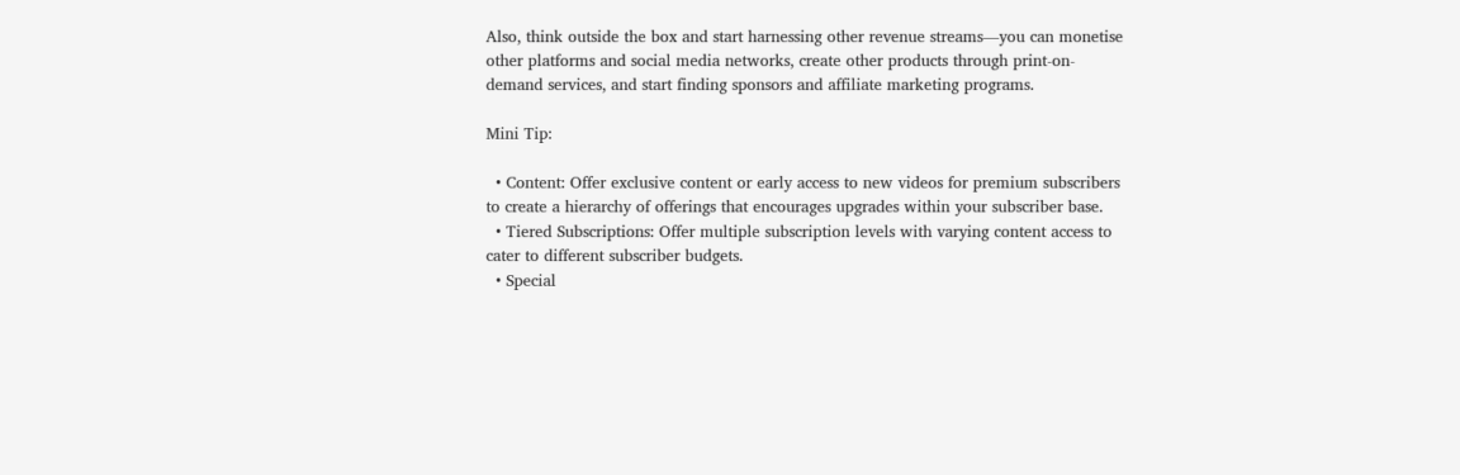Also, think outside the box and start harnessing other revenue streams—you can monetise other platforms and social media networks, create other products through print-on-demand services, and start finding sponsors and affiliate marketing programs.

Mini Tip:

  • Content: Offer exclusive content or early access to new videos for premium subscribers to create a hierarchy of offerings that encourages upgrades within your subscriber base.
  • Tiered Subscriptions: Offer multiple subscription levels with varying content access to cater to different subscriber budgets.
  • Special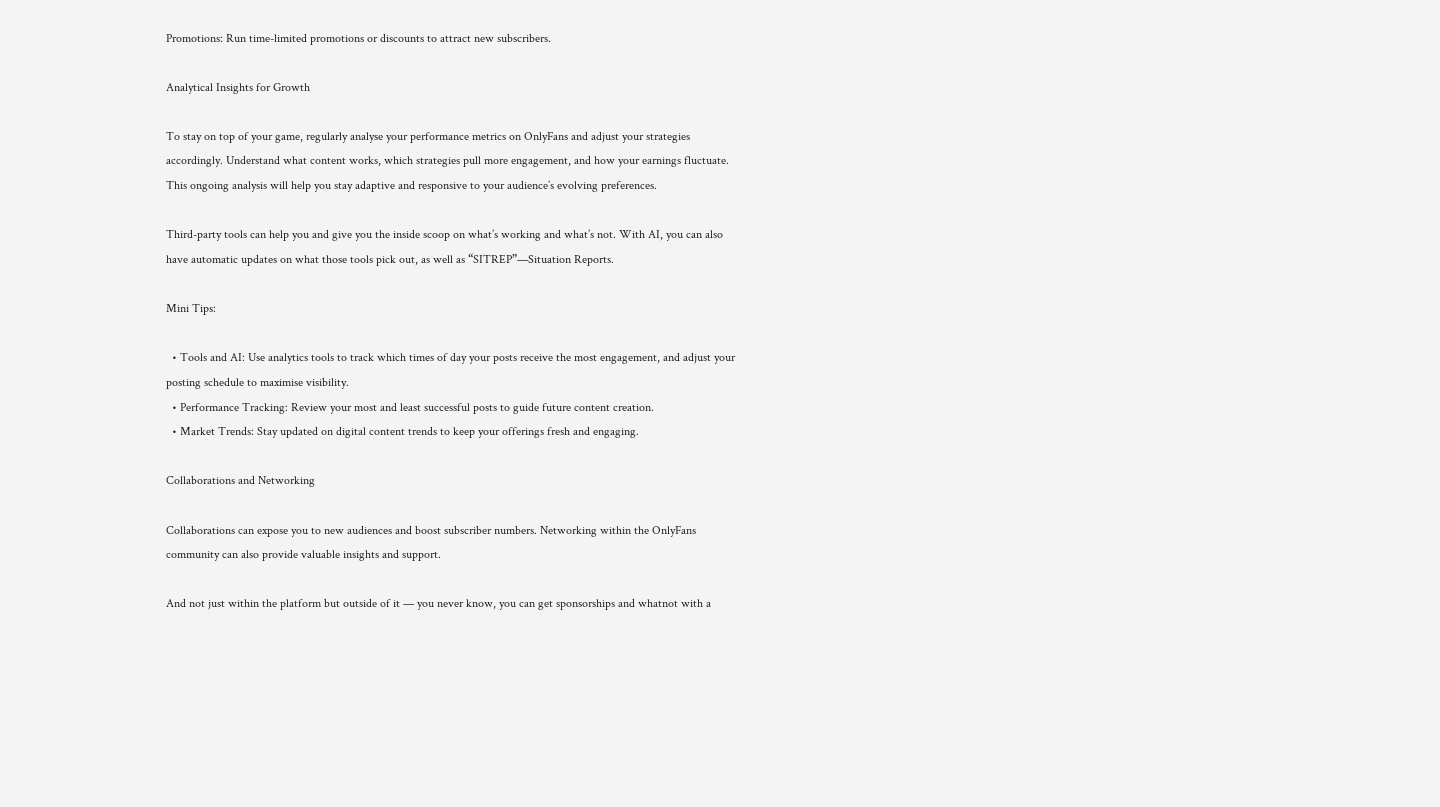Promotions: Run time-limited promotions or discounts to attract new subscribers.

Analytical Insights for Growth

To stay on top of your game, regularly analyse your performance metrics on OnlyFans and adjust your strategies accordingly. Understand what content works, which strategies pull more engagement, and how your earnings fluctuate. This ongoing analysis will help you stay adaptive and responsive to your audience’s evolving preferences.

Third-party tools can help you and give you the inside scoop on what’s working and what’s not. With AI, you can also have automatic updates on what those tools pick out, as well as “SITREP”—Situation Reports.

Mini Tips:

  • Tools and AI: Use analytics tools to track which times of day your posts receive the most engagement, and adjust your posting schedule to maximise visibility.
  • Performance Tracking: Review your most and least successful posts to guide future content creation.
  • Market Trends: Stay updated on digital content trends to keep your offerings fresh and engaging.

Collaborations and Networking

Collaborations can expose you to new audiences and boost subscriber numbers. Networking within the OnlyFans community can also provide valuable insights and support.

And not just within the platform but outside of it — you never know, you can get sponsorships and whatnot with a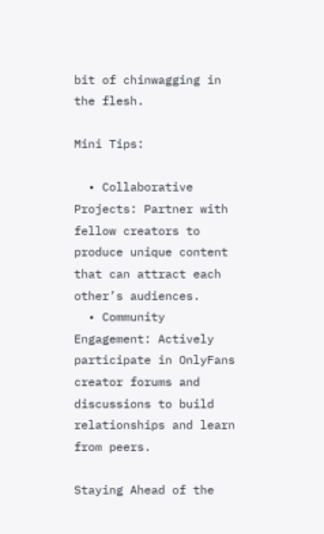bit of chinwagging in the flesh.

Mini Tips:

  • Collaborative Projects: Partner with fellow creators to produce unique content that can attract each other’s audiences.
  • Community Engagement: Actively participate in OnlyFans creator forums and discussions to build relationships and learn from peers.

Staying Ahead of the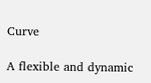Curve

A flexible and dynamic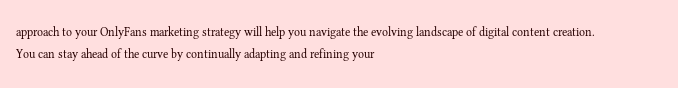approach to your OnlyFans marketing strategy will help you navigate the evolving landscape of digital content creation. You can stay ahead of the curve by continually adapting and refining your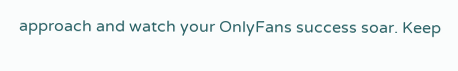approach and watch your OnlyFans success soar. Keep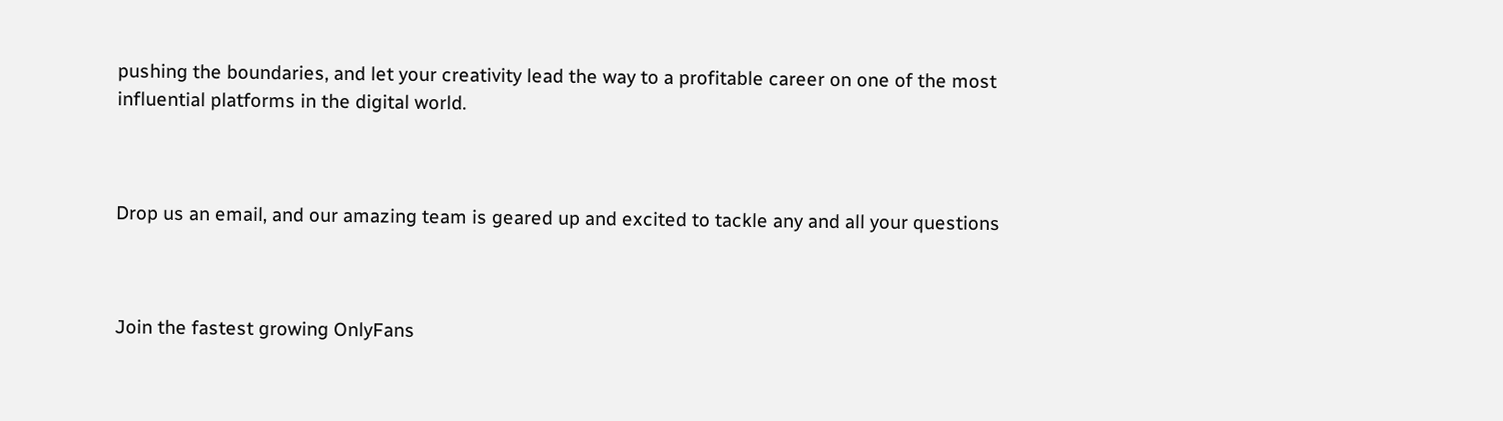pushing the boundaries, and let your creativity lead the way to a profitable career on one of the most influential platforms in the digital world.



Drop us an email, and our amazing team is geared up and excited to tackle any and all your questions



Join the fastest growing OnlyFans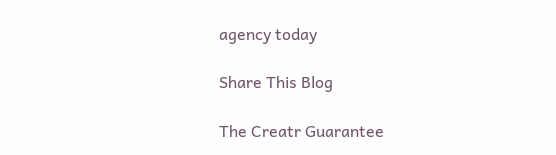agency today

Share This Blog

The Creatr Guarantee